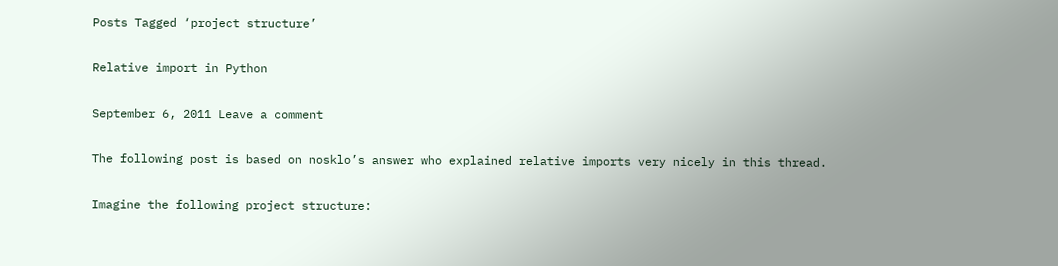Posts Tagged ‘project structure’

Relative import in Python

September 6, 2011 Leave a comment

The following post is based on nosklo’s answer who explained relative imports very nicely in this thread.

Imagine the following project structure: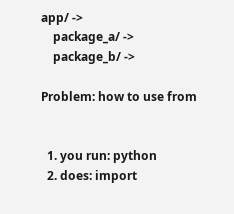app/ ->
    package_a/ ->
    package_b/ ->

Problem: how to use from


  1. you run: python
  2. does: import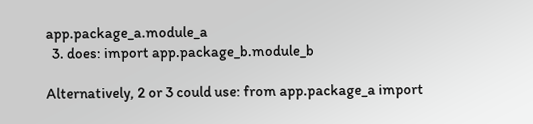app.package_a.module_a
  3. does: import app.package_b.module_b

Alternatively, 2 or 3 could use: from app.package_a import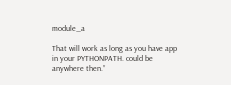module_a

That will work as long as you have app in your PYTHONPATH. could be anywhere then.”